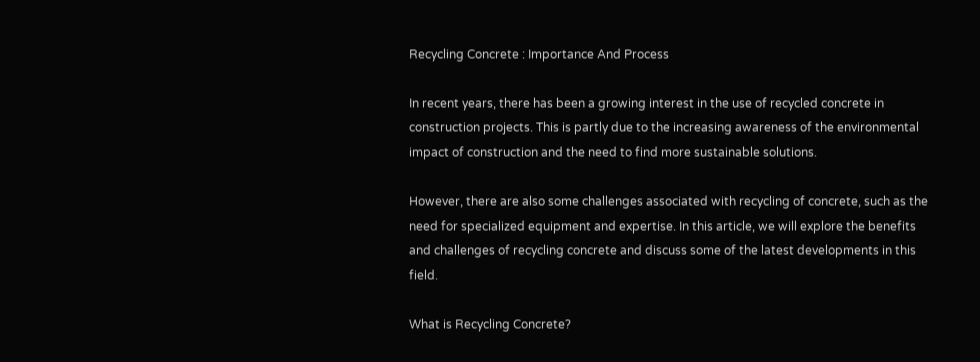Recycling Concrete : Importance And Process

In recent years, there has been a growing interest in the use of recycled concrete in construction projects. This is partly due to the increasing awareness of the environmental impact of construction and the need to find more sustainable solutions.

However, there are also some challenges associated with recycling of concrete, such as the need for specialized equipment and expertise. In this article, we will explore the benefits and challenges of recycling concrete and discuss some of the latest developments in this field.

What is Recycling Concrete?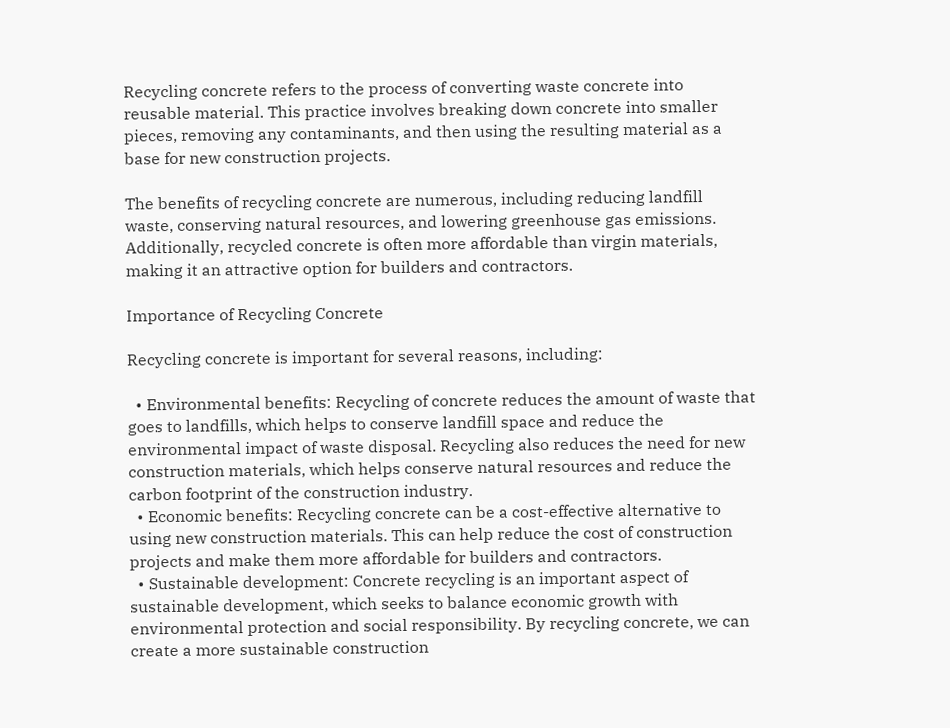Recycling concrete refers to the process of converting waste concrete into reusable material. This practice involves breaking down concrete into smaller pieces, removing any contaminants, and then using the resulting material as a base for new construction projects.

The benefits of recycling concrete are numerous, including reducing landfill waste, conserving natural resources, and lowering greenhouse gas emissions. Additionally, recycled concrete is often more affordable than virgin materials, making it an attractive option for builders and contractors.

Importance of Recycling Concrete

Recycling concrete is important for several reasons, including:

  • Environmental benefits: Recycling of concrete reduces the amount of waste that goes to landfills, which helps to conserve landfill space and reduce the environmental impact of waste disposal. Recycling also reduces the need for new construction materials, which helps conserve natural resources and reduce the carbon footprint of the construction industry.
  • Economic benefits: Recycling concrete can be a cost-effective alternative to using new construction materials. This can help reduce the cost of construction projects and make them more affordable for builders and contractors.
  • Sustainable development: Concrete recycling is an important aspect of sustainable development, which seeks to balance economic growth with environmental protection and social responsibility. By recycling concrete, we can create a more sustainable construction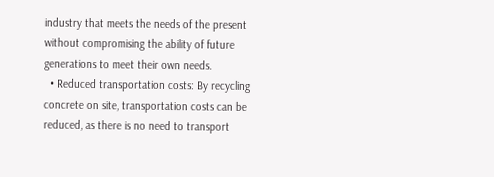industry that meets the needs of the present without compromising the ability of future generations to meet their own needs.
  • Reduced transportation costs: By recycling concrete on site, transportation costs can be reduced, as there is no need to transport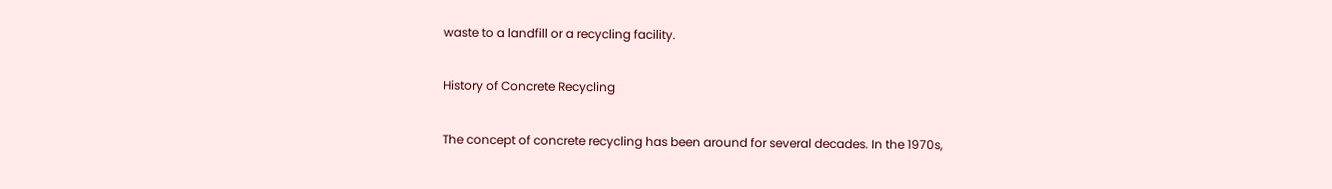waste to a landfill or a recycling facility.

History of Concrete Recycling

The concept of concrete recycling has been around for several decades. In the 1970s,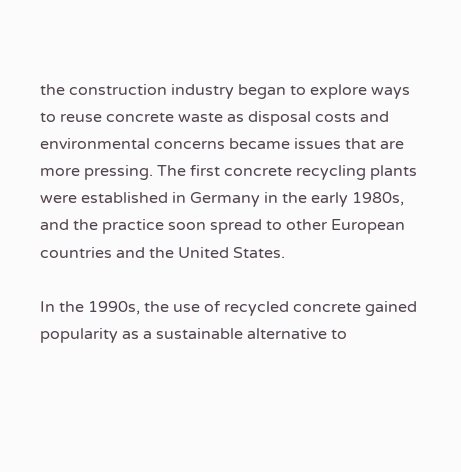the construction industry began to explore ways to reuse concrete waste as disposal costs and environmental concerns became issues that are more pressing. The first concrete recycling plants were established in Germany in the early 1980s, and the practice soon spread to other European countries and the United States.

In the 1990s, the use of recycled concrete gained popularity as a sustainable alternative to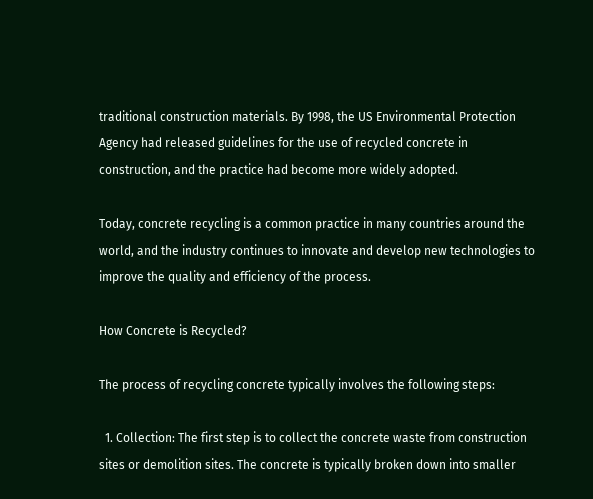traditional construction materials. By 1998, the US Environmental Protection Agency had released guidelines for the use of recycled concrete in construction, and the practice had become more widely adopted.

Today, concrete recycling is a common practice in many countries around the world, and the industry continues to innovate and develop new technologies to improve the quality and efficiency of the process.

How Concrete is Recycled?

The process of recycling concrete typically involves the following steps:

  1. Collection: The first step is to collect the concrete waste from construction sites or demolition sites. The concrete is typically broken down into smaller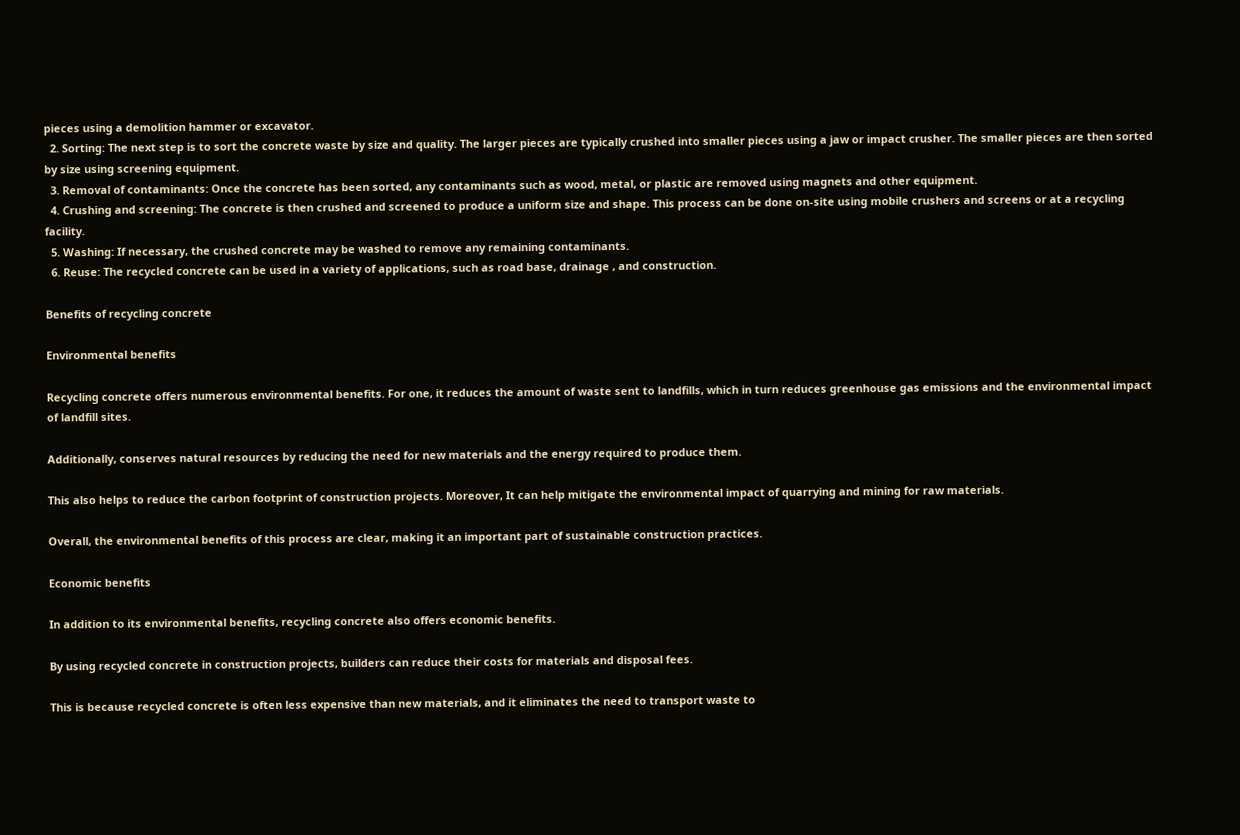pieces using a demolition hammer or excavator.
  2. Sorting: The next step is to sort the concrete waste by size and quality. The larger pieces are typically crushed into smaller pieces using a jaw or impact crusher. The smaller pieces are then sorted by size using screening equipment.
  3. Removal of contaminants: Once the concrete has been sorted, any contaminants such as wood, metal, or plastic are removed using magnets and other equipment.
  4. Crushing and screening: The concrete is then crushed and screened to produce a uniform size and shape. This process can be done on-site using mobile crushers and screens or at a recycling facility.
  5. Washing: If necessary, the crushed concrete may be washed to remove any remaining contaminants.
  6. Reuse: The recycled concrete can be used in a variety of applications, such as road base, drainage , and construction.

Benefits of recycling concrete

Environmental benefits

Recycling concrete offers numerous environmental benefits. For one, it reduces the amount of waste sent to landfills, which in turn reduces greenhouse gas emissions and the environmental impact of landfill sites.

Additionally, conserves natural resources by reducing the need for new materials and the energy required to produce them.

This also helps to reduce the carbon footprint of construction projects. Moreover, It can help mitigate the environmental impact of quarrying and mining for raw materials.

Overall, the environmental benefits of this process are clear, making it an important part of sustainable construction practices.

Economic benefits

In addition to its environmental benefits, recycling concrete also offers economic benefits.

By using recycled concrete in construction projects, builders can reduce their costs for materials and disposal fees.

This is because recycled concrete is often less expensive than new materials, and it eliminates the need to transport waste to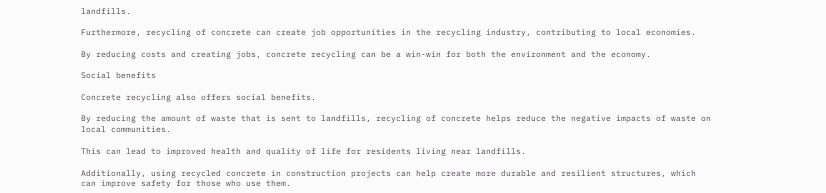landfills.

Furthermore, recycling of concrete can create job opportunities in the recycling industry, contributing to local economies.

By reducing costs and creating jobs, concrete recycling can be a win-win for both the environment and the economy.

Social benefits

Concrete recycling also offers social benefits.

By reducing the amount of waste that is sent to landfills, recycling of concrete helps reduce the negative impacts of waste on local communities.

This can lead to improved health and quality of life for residents living near landfills.

Additionally, using recycled concrete in construction projects can help create more durable and resilient structures, which can improve safety for those who use them.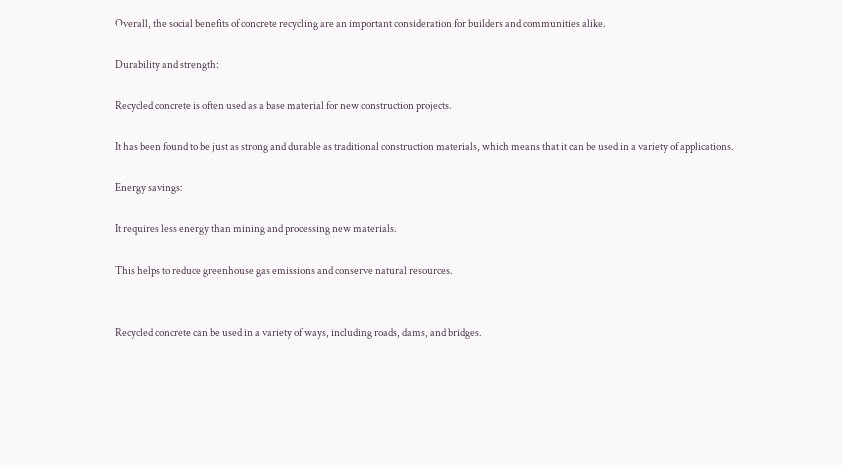Overall, the social benefits of concrete recycling are an important consideration for builders and communities alike.

Durability and strength:

Recycled concrete is often used as a base material for new construction projects.

It has been found to be just as strong and durable as traditional construction materials, which means that it can be used in a variety of applications.

Energy savings:

It requires less energy than mining and processing new materials.

This helps to reduce greenhouse gas emissions and conserve natural resources.


Recycled concrete can be used in a variety of ways, including roads, dams, and bridges.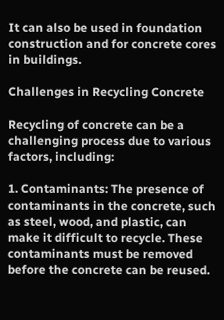It can also be used in foundation construction and for concrete cores in buildings.

Challenges in Recycling Concrete

Recycling of concrete can be a challenging process due to various factors, including:

1. Contaminants: The presence of contaminants in the concrete, such as steel, wood, and plastic, can make it difficult to recycle. These contaminants must be removed before the concrete can be reused.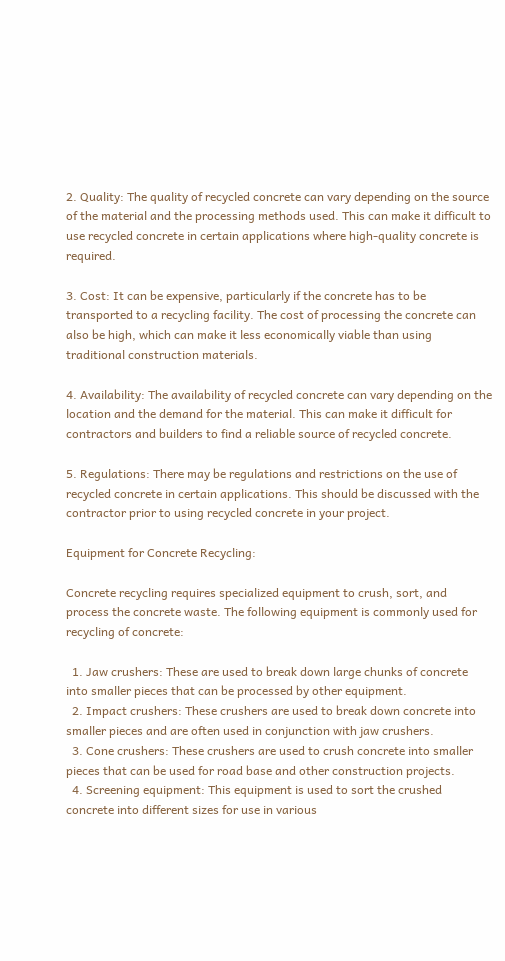2. Quality: The quality of recycled concrete can vary depending on the source of the material and the processing methods used. This can make it difficult to use recycled concrete in certain applications where high-quality concrete is required.

3. Cost: It can be expensive, particularly if the concrete has to be transported to a recycling facility. The cost of processing the concrete can also be high, which can make it less economically viable than using traditional construction materials.

4. Availability: The availability of recycled concrete can vary depending on the location and the demand for the material. This can make it difficult for contractors and builders to find a reliable source of recycled concrete.

5. Regulations: There may be regulations and restrictions on the use of recycled concrete in certain applications. This should be discussed with the contractor prior to using recycled concrete in your project.

Equipment for Concrete Recycling:

Concrete recycling requires specialized equipment to crush, sort, and process the concrete waste. The following equipment is commonly used for recycling of concrete:

  1. Jaw crushers: These are used to break down large chunks of concrete into smaller pieces that can be processed by other equipment.
  2. Impact crushers: These crushers are used to break down concrete into smaller pieces and are often used in conjunction with jaw crushers.
  3. Cone crushers: These crushers are used to crush concrete into smaller pieces that can be used for road base and other construction projects.
  4. Screening equipment: This equipment is used to sort the crushed concrete into different sizes for use in various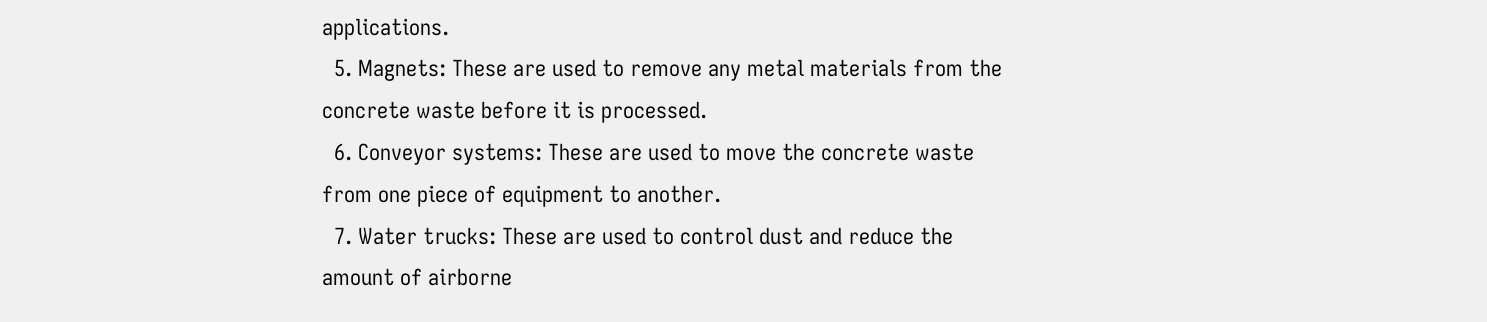applications.
  5. Magnets: These are used to remove any metal materials from the concrete waste before it is processed.
  6. Conveyor systems: These are used to move the concrete waste from one piece of equipment to another.
  7. Water trucks: These are used to control dust and reduce the amount of airborne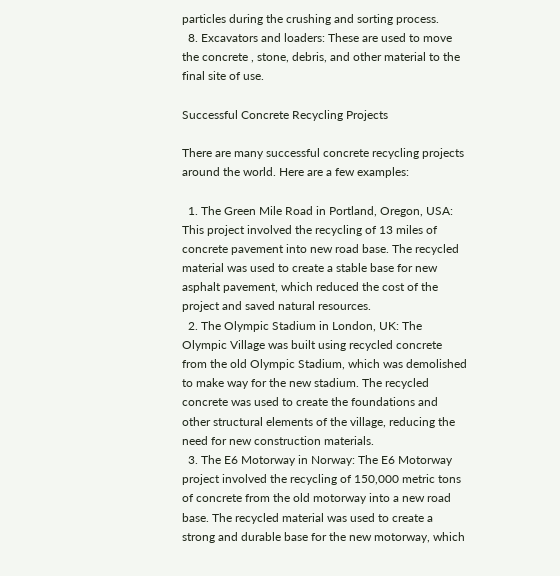particles during the crushing and sorting process.
  8. Excavators and loaders: These are used to move the concrete , stone, debris, and other material to the final site of use.

Successful Concrete Recycling Projects

There are many successful concrete recycling projects around the world. Here are a few examples:

  1. The Green Mile Road in Portland, Oregon, USA: This project involved the recycling of 13 miles of concrete pavement into new road base. The recycled material was used to create a stable base for new asphalt pavement, which reduced the cost of the project and saved natural resources.
  2. The Olympic Stadium in London, UK: The Olympic Village was built using recycled concrete from the old Olympic Stadium, which was demolished to make way for the new stadium. The recycled concrete was used to create the foundations and other structural elements of the village, reducing the need for new construction materials.
  3. The E6 Motorway in Norway: The E6 Motorway project involved the recycling of 150,000 metric tons of concrete from the old motorway into a new road base. The recycled material was used to create a strong and durable base for the new motorway, which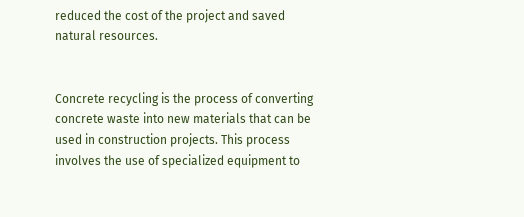reduced the cost of the project and saved natural resources.


Concrete recycling is the process of converting concrete waste into new materials that can be used in construction projects. This process involves the use of specialized equipment to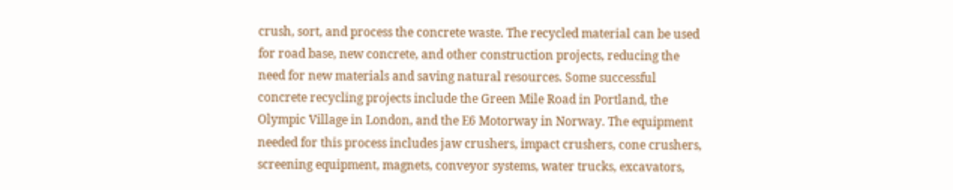crush, sort, and process the concrete waste. The recycled material can be used for road base, new concrete, and other construction projects, reducing the need for new materials and saving natural resources. Some successful concrete recycling projects include the Green Mile Road in Portland, the Olympic Village in London, and the E6 Motorway in Norway. The equipment needed for this process includes jaw crushers, impact crushers, cone crushers, screening equipment, magnets, conveyor systems, water trucks, excavators,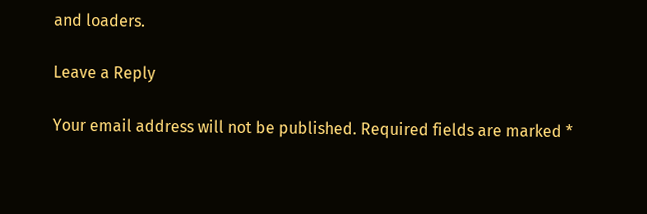and loaders.

Leave a Reply

Your email address will not be published. Required fields are marked *